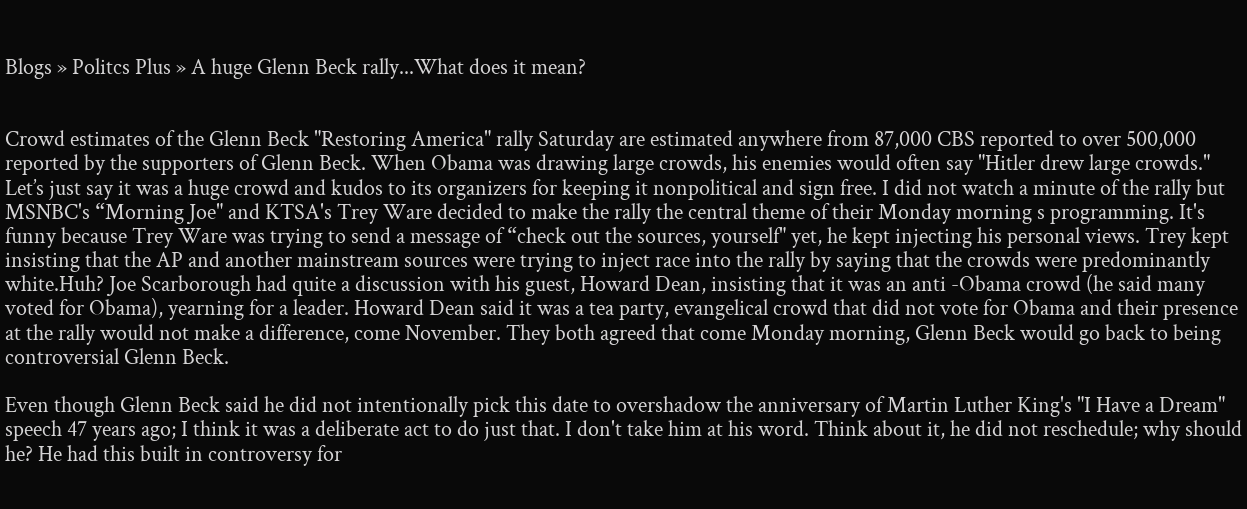Blogs » Politcs Plus » A huge Glenn Beck rally...What does it mean?


Crowd estimates of the Glenn Beck "Restoring America" rally Saturday are estimated anywhere from 87,000 CBS reported to over 500,000 reported by the supporters of Glenn Beck. When Obama was drawing large crowds, his enemies would often say "Hitler drew large crowds." Let’s just say it was a huge crowd and kudos to its organizers for keeping it nonpolitical and sign free. I did not watch a minute of the rally but MSNBC's “Morning Joe" and KTSA's Trey Ware decided to make the rally the central theme of their Monday morning s programming. It's funny because Trey Ware was trying to send a message of “check out the sources, yourself" yet, he kept injecting his personal views. Trey kept insisting that the AP and another mainstream sources were trying to inject race into the rally by saying that the crowds were predominantly white.Huh? Joe Scarborough had quite a discussion with his guest, Howard Dean, insisting that it was an anti -Obama crowd (he said many voted for Obama), yearning for a leader. Howard Dean said it was a tea party, evangelical crowd that did not vote for Obama and their presence at the rally would not make a difference, come November. They both agreed that come Monday morning, Glenn Beck would go back to being controversial Glenn Beck.

Even though Glenn Beck said he did not intentionally pick this date to overshadow the anniversary of Martin Luther King's "I Have a Dream" speech 47 years ago; I think it was a deliberate act to do just that. I don't take him at his word. Think about it, he did not reschedule; why should he? He had this built in controversy for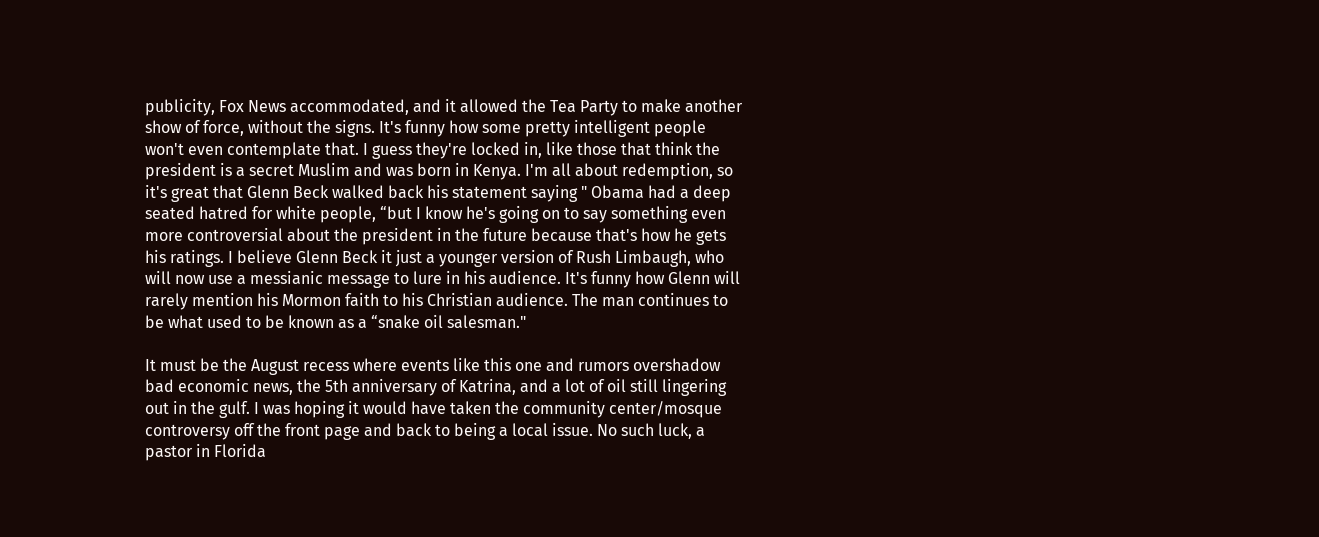publicity, Fox News accommodated, and it allowed the Tea Party to make another show of force, without the signs. It's funny how some pretty intelligent people won't even contemplate that. I guess they're locked in, like those that think the president is a secret Muslim and was born in Kenya. I'm all about redemption, so it's great that Glenn Beck walked back his statement saying " Obama had a deep seated hatred for white people, “but I know he's going on to say something even more controversial about the president in the future because that's how he gets his ratings. I believe Glenn Beck it just a younger version of Rush Limbaugh, who will now use a messianic message to lure in his audience. It's funny how Glenn will rarely mention his Mormon faith to his Christian audience. The man continues to be what used to be known as a “snake oil salesman."

It must be the August recess where events like this one and rumors overshadow bad economic news, the 5th anniversary of Katrina, and a lot of oil still lingering out in the gulf. I was hoping it would have taken the community center/mosque controversy off the front page and back to being a local issue. No such luck, a pastor in Florida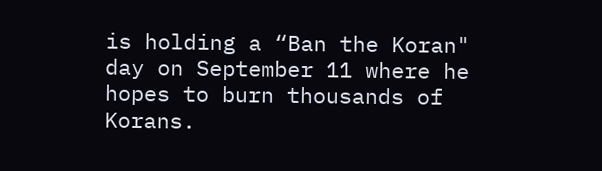is holding a “Ban the Koran" day on September 11 where he hopes to burn thousands of Korans.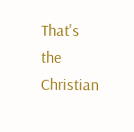That's the Christian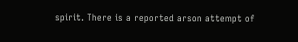spirit. There is a reported arson attempt of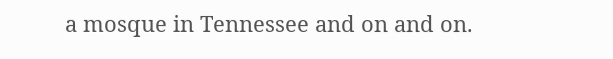a mosque in Tennessee and on and on.